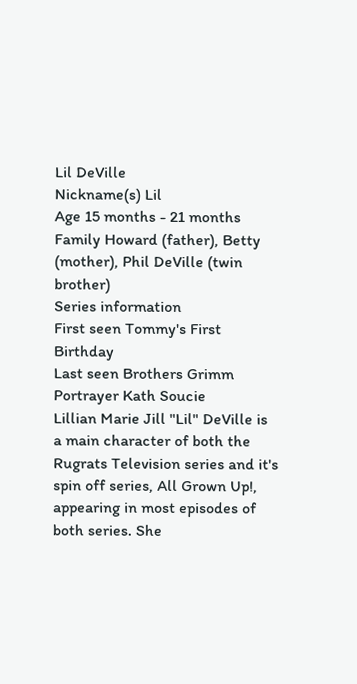Lil DeVille
Nickname(s) Lil
Age 15 months - 21 months
Family Howard (father), Betty (mother), Phil DeVille (twin brother)
Series information
First seen Tommy's First Birthday
Last seen Brothers Grimm
Portrayer Kath Soucie
Lillian Marie Jill "Lil" DeVille is a main character of both the Rugrats Television series and it's spin off series, All Grown Up!, appearing in most episodes of both series. She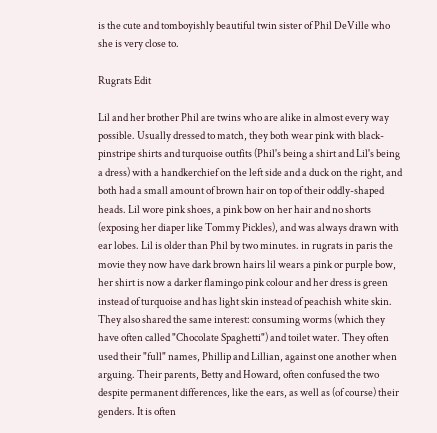is the cute and tomboyishly beautiful twin sister of Phil DeVille who she is very close to.

Rugrats Edit

Lil and her brother Phil are twins who are alike in almost every way possible. Usually dressed to match, they both wear pink with black-pinstripe shirts and turquoise outfits (Phil's being a shirt and Lil's being a dress) with a handkerchief on the left side and a duck on the right, and both had a small amount of brown hair on top of their oddly-shaped heads. Lil wore pink shoes, a pink bow on her hair and no shorts (exposing her diaper like Tommy Pickles), and was always drawn with ear lobes. Lil is older than Phil by two minutes. in rugrats in paris the movie they now have dark brown hairs lil wears a pink or purple bow, her shirt is now a darker flamingo pink colour and her dress is green instead of turquoise and has light skin instead of peachish white skin. They also shared the same interest: consuming worms (which they have often called "Chocolate Spaghetti") and toilet water. They often used their "full" names, Phillip and Lillian, against one another when arguing. Their parents, Betty and Howard, often confused the two despite permanent differences, like the ears, as well as (of course) their genders. It is often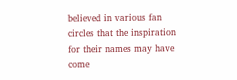believed in various fan circles that the inspiration for their names may have come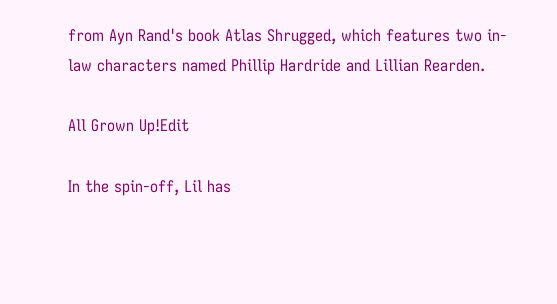from Ayn Rand's book Atlas Shrugged, which features two in-law characters named Phillip Hardride and Lillian Rearden.

All Grown Up!Edit

In the spin-off, Lil has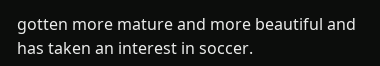gotten more mature and more beautiful and has taken an interest in soccer.